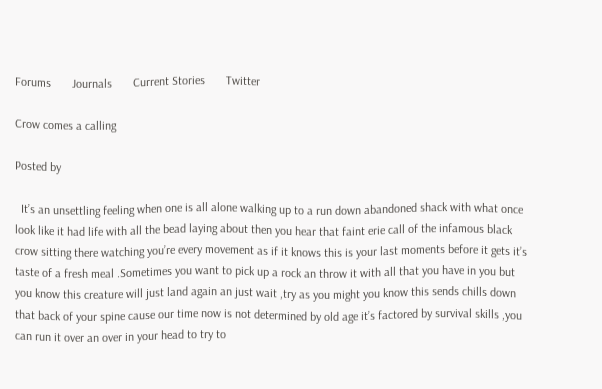Forums       Journals       Current Stories       Twitter

Crow comes a calling

Posted by

  It’s an unsettling feeling when one is all alone walking up to a run down abandoned shack with what once look like it had life with all the bead laying about then you hear that faint erie call of the infamous black crow sitting there watching you’re every movement as if it knows this is your last moments before it gets it’s taste of a fresh meal .Sometimes you want to pick up a rock an throw it with all that you have in you but you know this creature will just land again an just wait ,try as you might you know this sends chills down that back of your spine cause our time now is not determined by old age it’s factored by survival skills ,you can run it over an over in your head to try to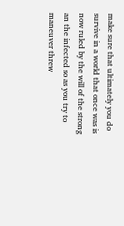make sure that ultimately you do survive in a world that once was is now ruled by the will of the strong an the infected so as you try to maneuver threw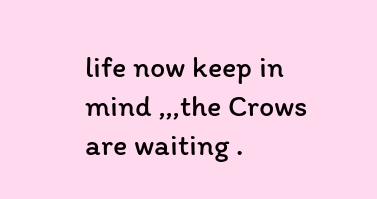life now keep in mind ,,,the Crows are waiting .